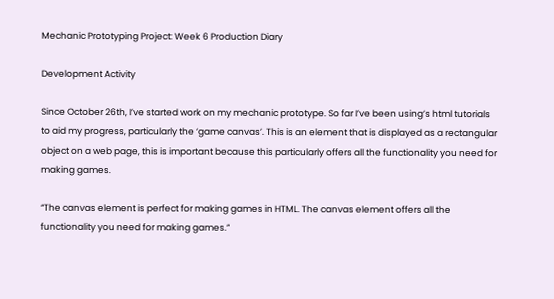Mechanic Prototyping Project: Week 6 Production Diary

Development Activity

Since October 26th, I’ve started work on my mechanic prototype. So far I’ve been using’s html tutorials to aid my progress, particularly the ‘game canvas’. This is an element that is displayed as a rectangular object on a web page, this is important because this particularly offers all the functionality you need for making games.

“The canvas element is perfect for making games in HTML. The canvas element offers all the functionality you need for making games.”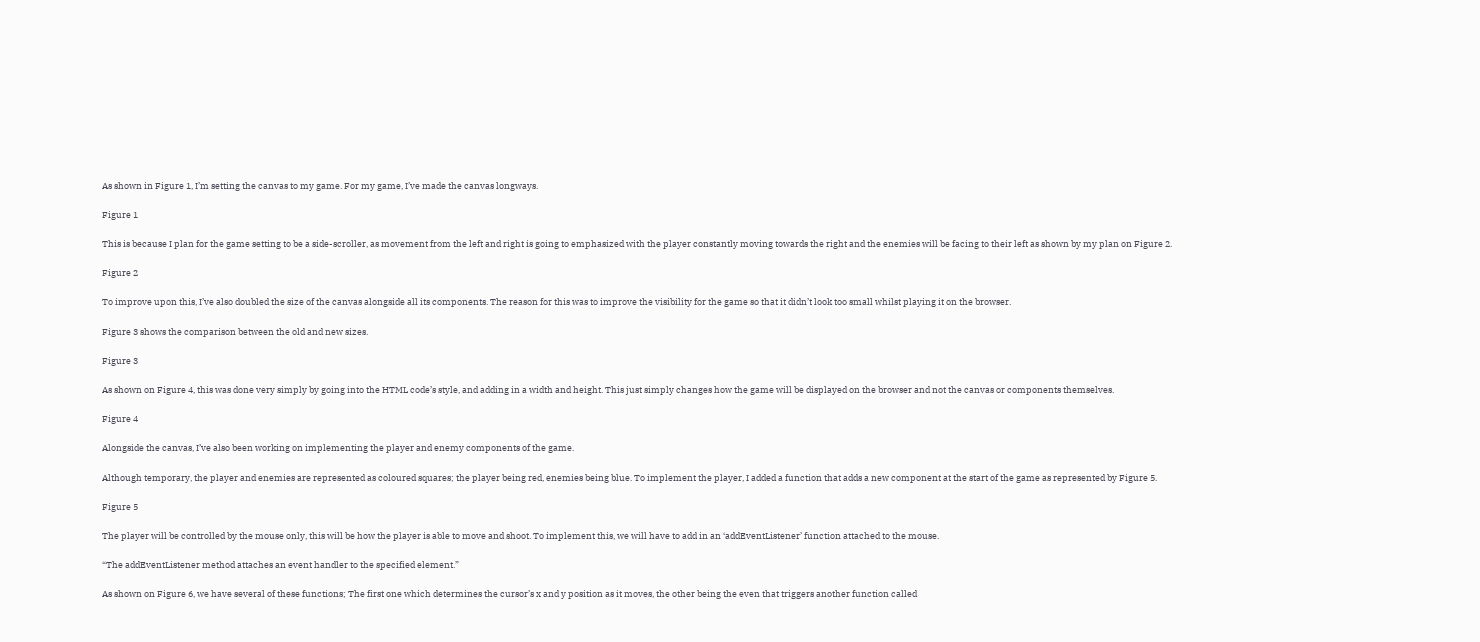As shown in Figure 1, I’m setting the canvas to my game. For my game, I’ve made the canvas longways.

Figure 1

This is because I plan for the game setting to be a side-scroller, as movement from the left and right is going to emphasized with the player constantly moving towards the right and the enemies will be facing to their left as shown by my plan on Figure 2.

Figure 2

To improve upon this, I’ve also doubled the size of the canvas alongside all its components. The reason for this was to improve the visibility for the game so that it didn’t look too small whilst playing it on the browser.

Figure 3 shows the comparison between the old and new sizes.

Figure 3

As shown on Figure 4, this was done very simply by going into the HTML code’s style, and adding in a width and height. This just simply changes how the game will be displayed on the browser and not the canvas or components themselves.

Figure 4

Alongside the canvas, I’ve also been working on implementing the player and enemy components of the game.

Although temporary, the player and enemies are represented as coloured squares; the player being red, enemies being blue. To implement the player, I added a function that adds a new component at the start of the game as represented by Figure 5.

Figure 5

The player will be controlled by the mouse only, this will be how the player is able to move and shoot. To implement this, we will have to add in an ‘addEventListener’ function attached to the mouse.

“The addEventListener method attaches an event handler to the specified element.”

As shown on Figure 6, we have several of these functions; The first one which determines the cursor’s x and y position as it moves, the other being the even that triggers another function called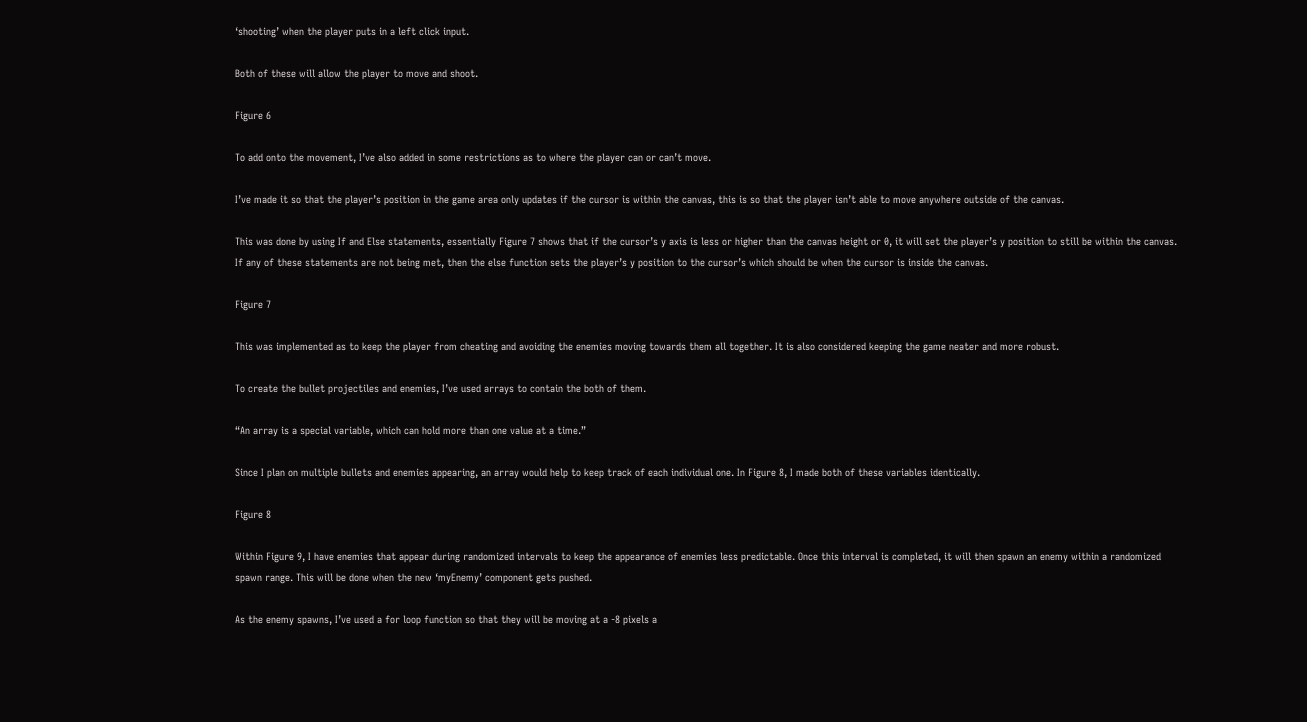‘shooting’ when the player puts in a left click input.

Both of these will allow the player to move and shoot.

Figure 6

To add onto the movement, I’ve also added in some restrictions as to where the player can or can’t move.

I’ve made it so that the player’s position in the game area only updates if the cursor is within the canvas, this is so that the player isn’t able to move anywhere outside of the canvas.

This was done by using If and Else statements, essentially Figure 7 shows that if the cursor’s y axis is less or higher than the canvas height or 0, it will set the player’s y position to still be within the canvas. If any of these statements are not being met, then the else function sets the player’s y position to the cursor’s which should be when the cursor is inside the canvas.

Figure 7

This was implemented as to keep the player from cheating and avoiding the enemies moving towards them all together. It is also considered keeping the game neater and more robust.

To create the bullet projectiles and enemies, I’ve used arrays to contain the both of them.

“An array is a special variable, which can hold more than one value at a time.”

Since I plan on multiple bullets and enemies appearing, an array would help to keep track of each individual one. In Figure 8, I made both of these variables identically.

Figure 8

Within Figure 9, I have enemies that appear during randomized intervals to keep the appearance of enemies less predictable. Once this interval is completed, it will then spawn an enemy within a randomized spawn range. This will be done when the new ‘myEnemy’ component gets pushed.

As the enemy spawns, I’ve used a for loop function so that they will be moving at a -8 pixels a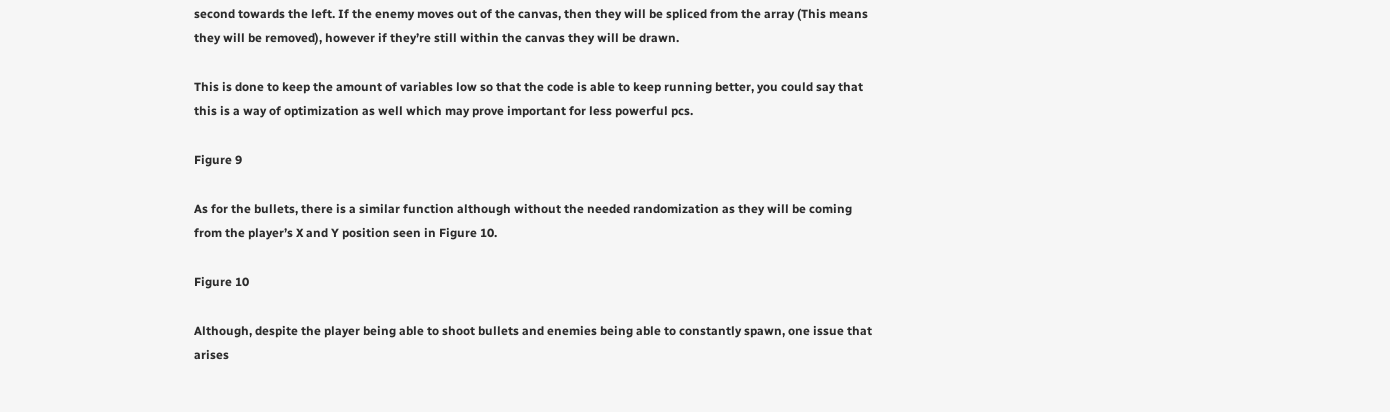second towards the left. If the enemy moves out of the canvas, then they will be spliced from the array (This means they will be removed), however if they’re still within the canvas they will be drawn.

This is done to keep the amount of variables low so that the code is able to keep running better, you could say that this is a way of optimization as well which may prove important for less powerful pcs.

Figure 9

As for the bullets, there is a similar function although without the needed randomization as they will be coming from the player’s X and Y position seen in Figure 10.

Figure 10

Although, despite the player being able to shoot bullets and enemies being able to constantly spawn, one issue that arises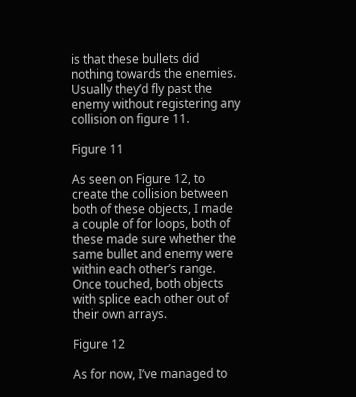is that these bullets did nothing towards the enemies. Usually they’d fly past the enemy without registering any collision on figure 11.

Figure 11

As seen on Figure 12, to create the collision between both of these objects, I made a couple of for loops, both of these made sure whether the same bullet and enemy were within each other’s range. Once touched, both objects with splice each other out of their own arrays.

Figure 12

As for now, I’ve managed to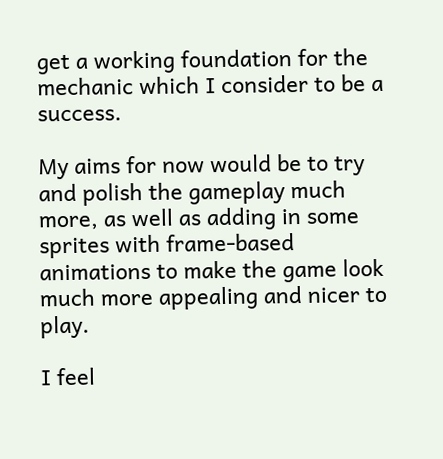get a working foundation for the mechanic which I consider to be a success.

My aims for now would be to try and polish the gameplay much more, as well as adding in some sprites with frame-based animations to make the game look much more appealing and nicer to play.

I feel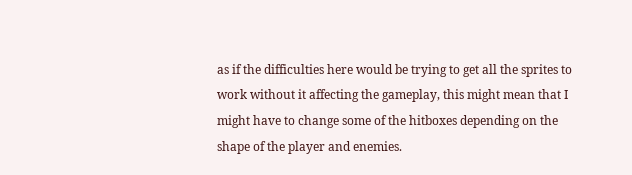as if the difficulties here would be trying to get all the sprites to work without it affecting the gameplay, this might mean that I might have to change some of the hitboxes depending on the shape of the player and enemies.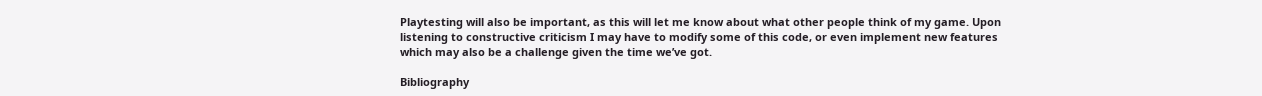Playtesting will also be important, as this will let me know about what other people think of my game. Upon listening to constructive criticism I may have to modify some of this code, or even implement new features which may also be a challenge given the time we’ve got.

Bibliography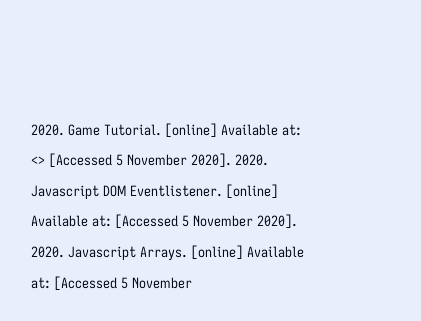2020. Game Tutorial. [online] Available at: <> [Accessed 5 November 2020]. 2020. Javascript DOM Eventlistener. [online] Available at: [Accessed 5 November 2020]. 2020. Javascript Arrays. [online] Available at: [Accessed 5 November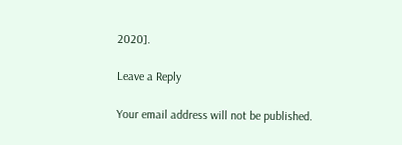2020].

Leave a Reply

Your email address will not be published.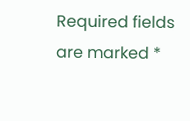Required fields are marked *